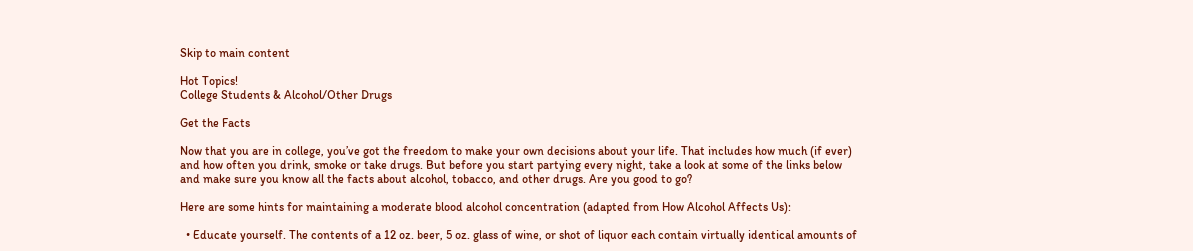Skip to main content

Hot Topics!
College Students & Alcohol/Other Drugs

Get the Facts

Now that you are in college, you’ve got the freedom to make your own decisions about your life. That includes how much (if ever) and how often you drink, smoke or take drugs. But before you start partying every night, take a look at some of the links below and make sure you know all the facts about alcohol, tobacco, and other drugs. Are you good to go?

Here are some hints for maintaining a moderate blood alcohol concentration (adapted from How Alcohol Affects Us):

  • Educate yourself. The contents of a 12 oz. beer, 5 oz. glass of wine, or shot of liquor each contain virtually identical amounts of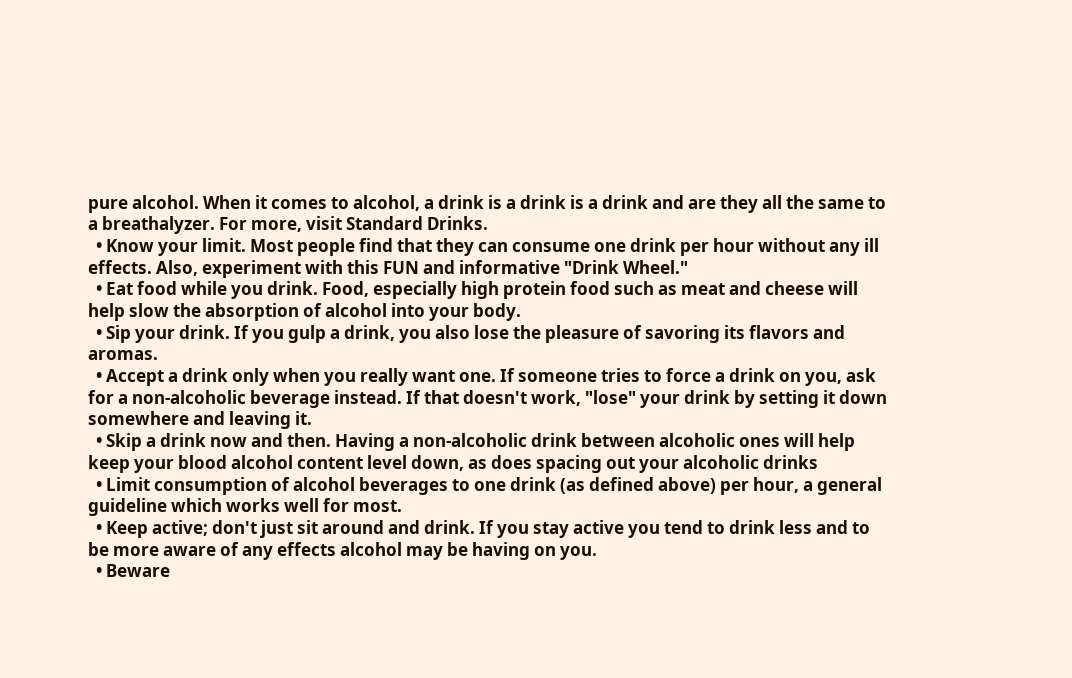pure alcohol. When it comes to alcohol, a drink is a drink is a drink and are they all the same to a breathalyzer. For more, visit Standard Drinks.
  • Know your limit. Most people find that they can consume one drink per hour without any ill effects. Also, experiment with this FUN and informative "Drink Wheel."
  • Eat food while you drink. Food, especially high protein food such as meat and cheese will help slow the absorption of alcohol into your body.
  • Sip your drink. If you gulp a drink, you also lose the pleasure of savoring its flavors and aromas.
  • Accept a drink only when you really want one. If someone tries to force a drink on you, ask for a non-alcoholic beverage instead. If that doesn't work, "lose" your drink by setting it down somewhere and leaving it.
  • Skip a drink now and then. Having a non-alcoholic drink between alcoholic ones will help keep your blood alcohol content level down, as does spacing out your alcoholic drinks
  • Limit consumption of alcohol beverages to one drink (as defined above) per hour, a general guideline which works well for most.
  • Keep active; don't just sit around and drink. If you stay active you tend to drink less and to be more aware of any effects alcohol may be having on you.
  • Beware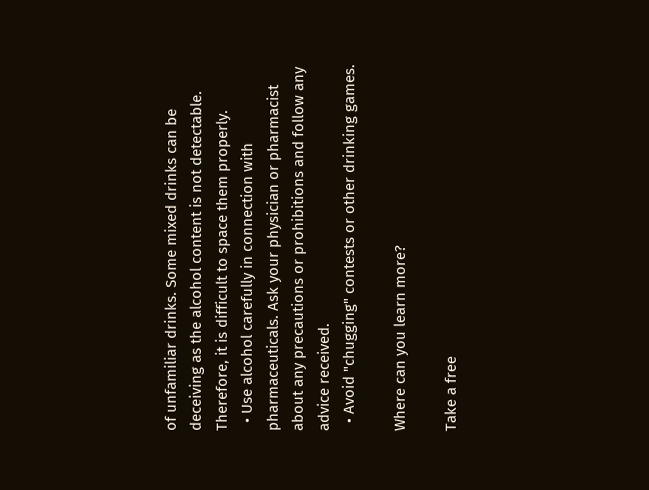of unfamiliar drinks. Some mixed drinks can be deceiving as the alcohol content is not detectable. Therefore, it is difficult to space them properly.
  • Use alcohol carefully in connection with pharmaceuticals. Ask your physician or pharmacist about any precautions or prohibitions and follow any advice received.
  • Avoid "chugging" contests or other drinking games.

Where can you learn more?

Take a free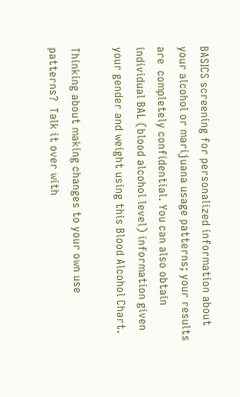BASICS screening for personalized information about your alcohol or marijuana usage patterns; your results are  completely confidential. You can also obtain individual BAL (blood alcohol level) information given your gender and weight using this Blood Alcohol Chart.

Thinking about making changes to your own use patterns?  Talk it over with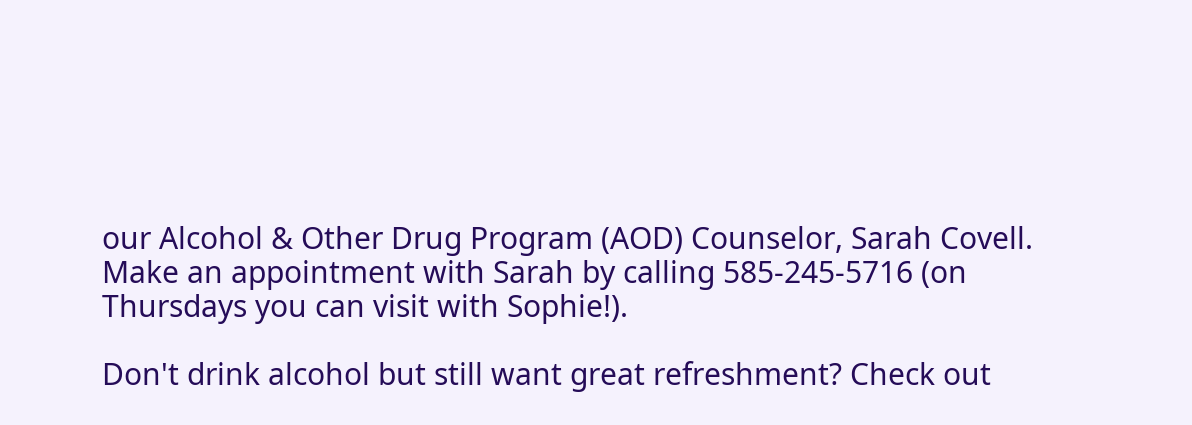our Alcohol & Other Drug Program (AOD) Counselor, Sarah Covell. Make an appointment with Sarah by calling 585-245-5716 (on Thursdays you can visit with Sophie!).

Don't drink alcohol but still want great refreshment? Check out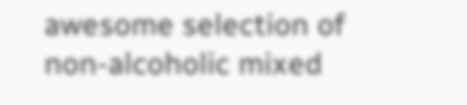awesome selection of non-alcoholic mixed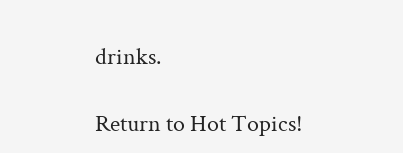drinks.

Return to Hot Topics!